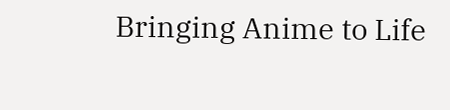Bringing Anime to Life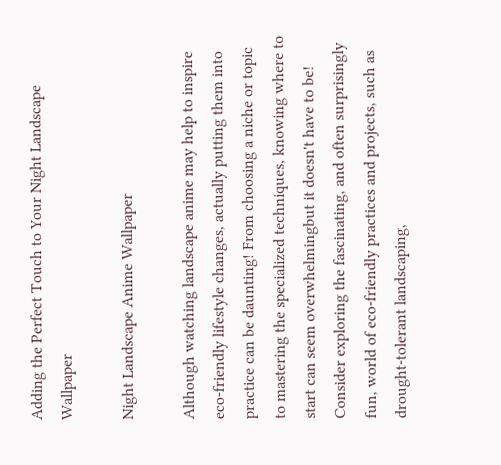Adding the Perfect Touch to Your Night Landscape Wallpaper

Night Landscape Anime Wallpaper

Although watching landscape anime may help to inspire eco-friendly lifestyle changes, actually putting them into practice can be daunting! From choosing a niche or topic to mastering the specialized techniques, knowing where to start can seem overwhelmingbut it doesn't have to be! Consider exploring the fascinating, and often surprisingly fun, world of eco-friendly practices and projects, such as drought-tolerant landscaping,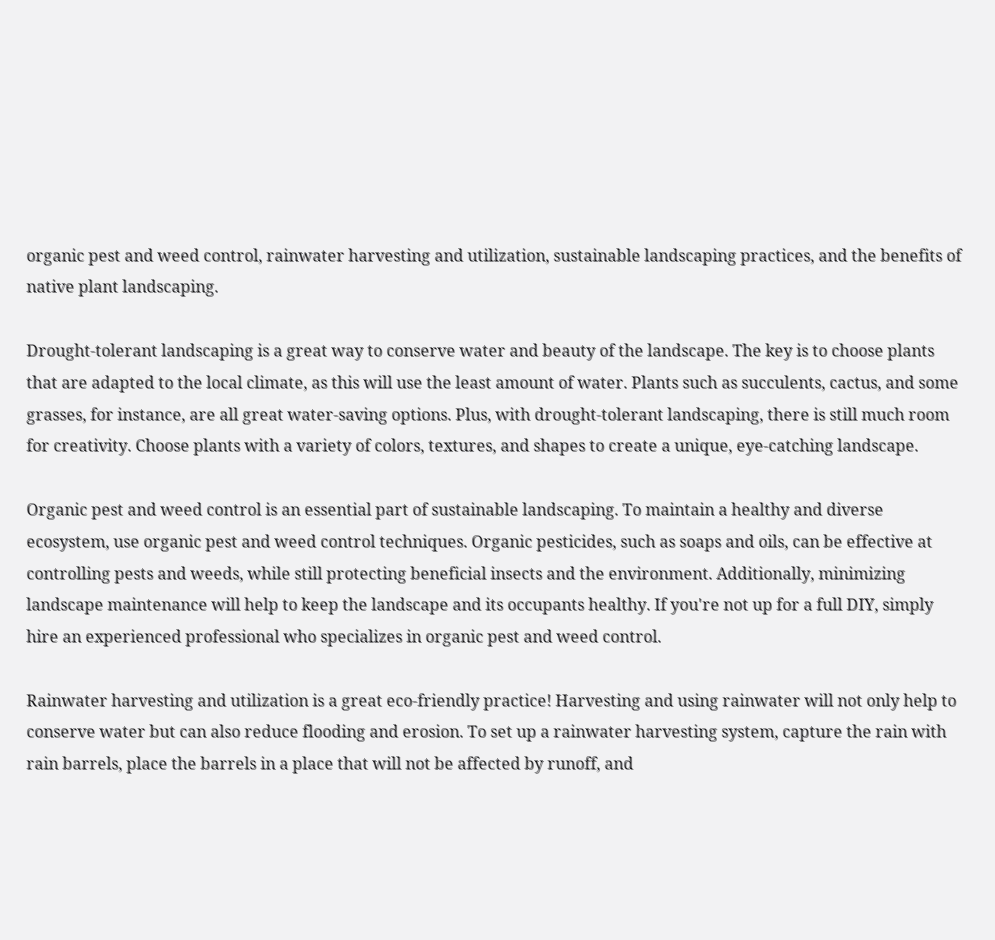organic pest and weed control, rainwater harvesting and utilization, sustainable landscaping practices, and the benefits of native plant landscaping.

Drought-tolerant landscaping is a great way to conserve water and beauty of the landscape. The key is to choose plants that are adapted to the local climate, as this will use the least amount of water. Plants such as succulents, cactus, and some grasses, for instance, are all great water-saving options. Plus, with drought-tolerant landscaping, there is still much room for creativity. Choose plants with a variety of colors, textures, and shapes to create a unique, eye-catching landscape.

Organic pest and weed control is an essential part of sustainable landscaping. To maintain a healthy and diverse ecosystem, use organic pest and weed control techniques. Organic pesticides, such as soaps and oils, can be effective at controlling pests and weeds, while still protecting beneficial insects and the environment. Additionally, minimizing landscape maintenance will help to keep the landscape and its occupants healthy. If you're not up for a full DIY, simply hire an experienced professional who specializes in organic pest and weed control.

Rainwater harvesting and utilization is a great eco-friendly practice! Harvesting and using rainwater will not only help to conserve water but can also reduce flooding and erosion. To set up a rainwater harvesting system, capture the rain with rain barrels, place the barrels in a place that will not be affected by runoff, and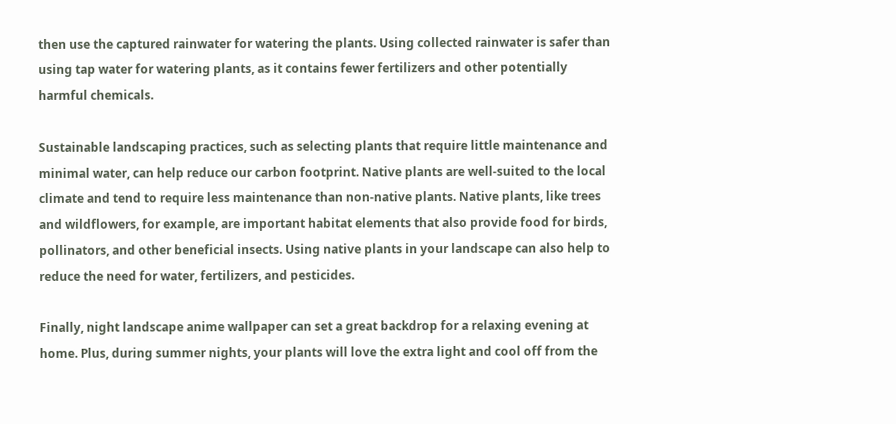then use the captured rainwater for watering the plants. Using collected rainwater is safer than using tap water for watering plants, as it contains fewer fertilizers and other potentially harmful chemicals.

Sustainable landscaping practices, such as selecting plants that require little maintenance and minimal water, can help reduce our carbon footprint. Native plants are well-suited to the local climate and tend to require less maintenance than non-native plants. Native plants, like trees and wildflowers, for example, are important habitat elements that also provide food for birds, pollinators, and other beneficial insects. Using native plants in your landscape can also help to reduce the need for water, fertilizers, and pesticides.

Finally, night landscape anime wallpaper can set a great backdrop for a relaxing evening at home. Plus, during summer nights, your plants will love the extra light and cool off from the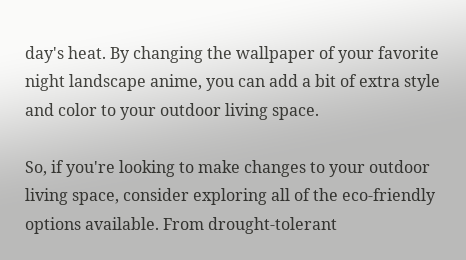day's heat. By changing the wallpaper of your favorite night landscape anime, you can add a bit of extra style and color to your outdoor living space.

So, if you're looking to make changes to your outdoor living space, consider exploring all of the eco-friendly options available. From drought-tolerant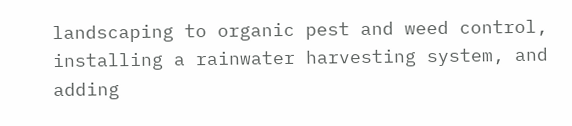landscaping to organic pest and weed control, installing a rainwater harvesting system, and adding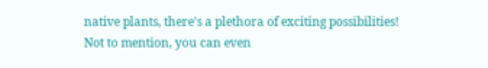native plants, there's a plethora of exciting possibilities! Not to mention, you can even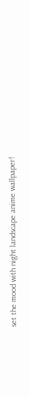set the mood with night landscape anime wallpaper!